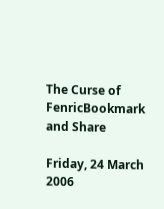The Curse of FenricBookmark and Share

Friday, 24 March 2006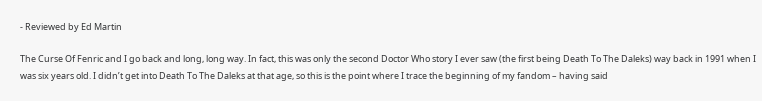- Reviewed by Ed Martin

The Curse Of Fenric and I go back and long, long way. In fact, this was only the second Doctor Who story I ever saw (the first being Death To The Daleks) way back in 1991 when I was six years old. I didn’t get into Death To The Daleks at that age, so this is the point where I trace the beginning of my fandom – having said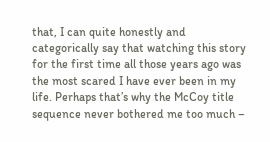that, I can quite honestly and categorically say that watching this story for the first time all those years ago was the most scared I have ever been in my life. Perhaps that’s why the McCoy title sequence never bothered me too much –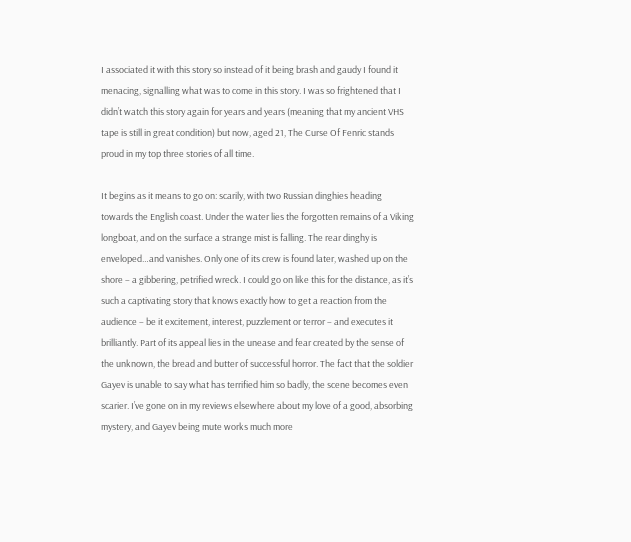I associated it with this story so instead of it being brash and gaudy I found it menacing, signalling what was to come in this story. I was so frightened that I didn’t watch this story again for years and years (meaning that my ancient VHS tape is still in great condition) but now, aged 21, The Curse Of Fenric stands proud in my top three stories of all time.

It begins as it means to go on: scarily, with two Russian dinghies heading towards the English coast. Under the water lies the forgotten remains of a Viking longboat, and on the surface a strange mist is falling. The rear dinghy is enveloped…and vanishes. Only one of its crew is found later, washed up on the shore – a gibbering, petrified wreck. I could go on like this for the distance, as it’s such a captivating story that knows exactly how to get a reaction from the audience – be it excitement, interest, puzzlement or terror – and executes it brilliantly. Part of its appeal lies in the unease and fear created by the sense of the unknown, the bread and butter of successful horror. The fact that the soldier Gayev is unable to say what has terrified him so badly, the scene becomes even scarier. I’ve gone on in my reviews elsewhere about my love of a good, absorbing mystery, and Gayev being mute works much more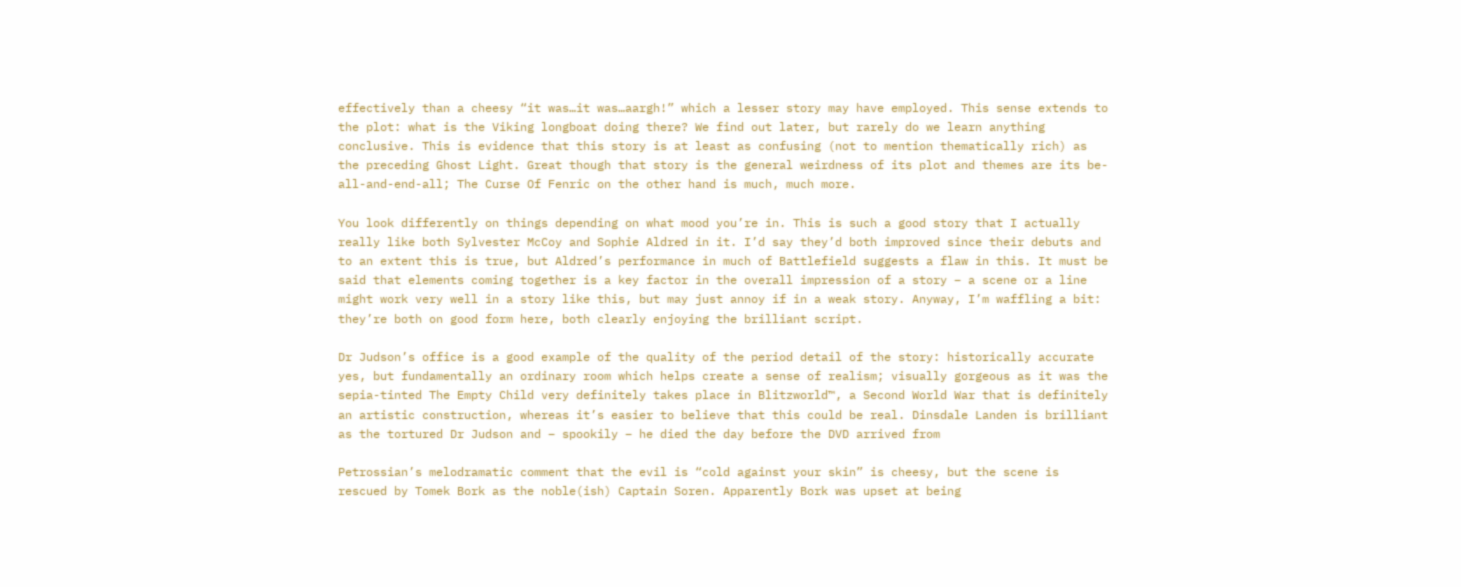effectively than a cheesy “it was…it was…aargh!” which a lesser story may have employed. This sense extends to the plot: what is the Viking longboat doing there? We find out later, but rarely do we learn anything conclusive. This is evidence that this story is at least as confusing (not to mention thematically rich) as the preceding Ghost Light. Great though that story is the general weirdness of its plot and themes are its be-all-and-end-all; The Curse Of Fenric on the other hand is much, much more.

You look differently on things depending on what mood you’re in. This is such a good story that I actually really like both Sylvester McCoy and Sophie Aldred in it. I’d say they’d both improved since their debuts and to an extent this is true, but Aldred’s performance in much of Battlefield suggests a flaw in this. It must be said that elements coming together is a key factor in the overall impression of a story – a scene or a line might work very well in a story like this, but may just annoy if in a weak story. Anyway, I’m waffling a bit: they’re both on good form here, both clearly enjoying the brilliant script.

Dr Judson’s office is a good example of the quality of the period detail of the story: historically accurate yes, but fundamentally an ordinary room which helps create a sense of realism; visually gorgeous as it was the sepia-tinted The Empty Child very definitely takes place in Blitzworld™, a Second World War that is definitely an artistic construction, whereas it’s easier to believe that this could be real. Dinsdale Landen is brilliant as the tortured Dr Judson and – spookily – he died the day before the DVD arrived from

Petrossian’s melodramatic comment that the evil is “cold against your skin” is cheesy, but the scene is rescued by Tomek Bork as the noble(ish) Captain Soren. Apparently Bork was upset at being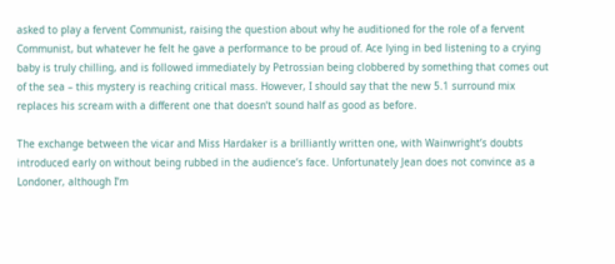asked to play a fervent Communist, raising the question about why he auditioned for the role of a fervent Communist, but whatever he felt he gave a performance to be proud of. Ace lying in bed listening to a crying baby is truly chilling, and is followed immediately by Petrossian being clobbered by something that comes out of the sea – this mystery is reaching critical mass. However, I should say that the new 5.1 surround mix replaces his scream with a different one that doesn’t sound half as good as before.

The exchange between the vicar and Miss Hardaker is a brilliantly written one, with Wainwright’s doubts introduced early on without being rubbed in the audience’s face. Unfortunately Jean does not convince as a Londoner, although I’m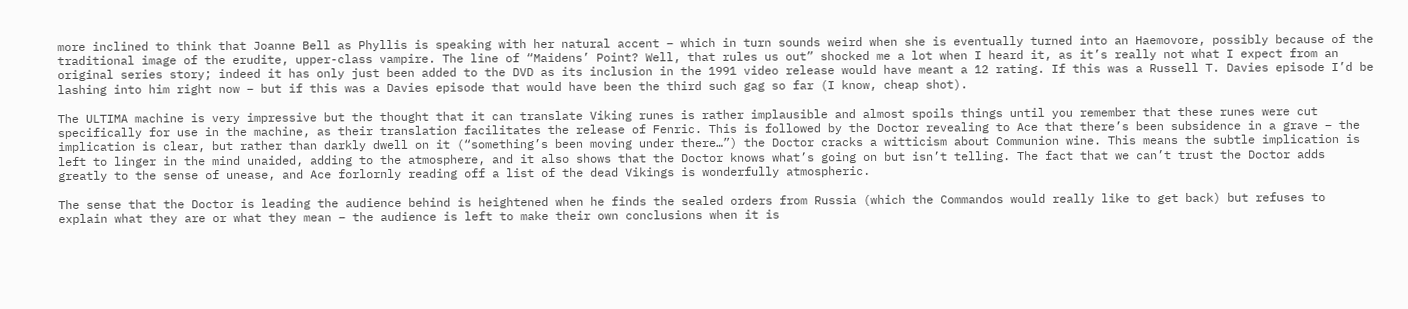more inclined to think that Joanne Bell as Phyllis is speaking with her natural accent – which in turn sounds weird when she is eventually turned into an Haemovore, possibly because of the traditional image of the erudite, upper-class vampire. The line of “Maidens’ Point? Well, that rules us out” shocked me a lot when I heard it, as it’s really not what I expect from an original series story; indeed it has only just been added to the DVD as its inclusion in the 1991 video release would have meant a 12 rating. If this was a Russell T. Davies episode I’d be lashing into him right now – but if this was a Davies episode that would have been the third such gag so far (I know, cheap shot).

The ULTIMA machine is very impressive but the thought that it can translate Viking runes is rather implausible and almost spoils things until you remember that these runes were cut specifically for use in the machine, as their translation facilitates the release of Fenric. This is followed by the Doctor revealing to Ace that there’s been subsidence in a grave – the implication is clear, but rather than darkly dwell on it (“something’s been moving under there…”) the Doctor cracks a witticism about Communion wine. This means the subtle implication is left to linger in the mind unaided, adding to the atmosphere, and it also shows that the Doctor knows what’s going on but isn’t telling. The fact that we can’t trust the Doctor adds greatly to the sense of unease, and Ace forlornly reading off a list of the dead Vikings is wonderfully atmospheric.

The sense that the Doctor is leading the audience behind is heightened when he finds the sealed orders from Russia (which the Commandos would really like to get back) but refuses to explain what they are or what they mean – the audience is left to make their own conclusions when it is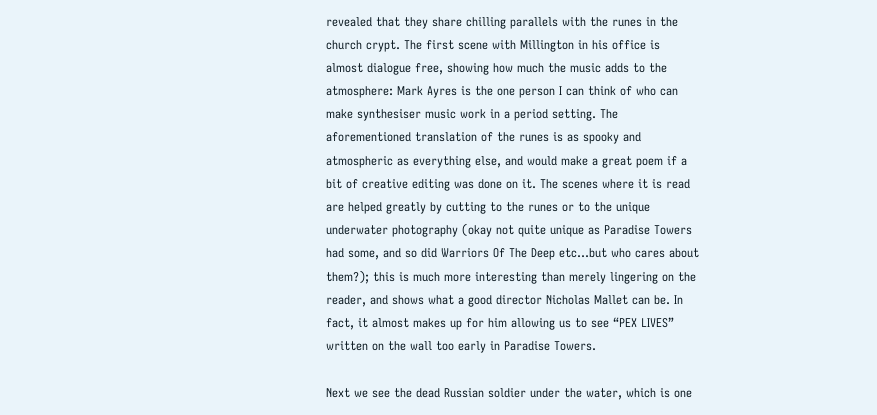revealed that they share chilling parallels with the runes in the church crypt. The first scene with Millington in his office is almost dialogue free, showing how much the music adds to the atmosphere: Mark Ayres is the one person I can think of who can make synthesiser music work in a period setting. The aforementioned translation of the runes is as spooky and atmospheric as everything else, and would make a great poem if a bit of creative editing was done on it. The scenes where it is read are helped greatly by cutting to the runes or to the unique underwater photography (okay not quite unique as Paradise Towers had some, and so did Warriors Of The Deep etc…but who cares about them?); this is much more interesting than merely lingering on the reader, and shows what a good director Nicholas Mallet can be. In fact, it almost makes up for him allowing us to see “PEX LIVES” written on the wall too early in Paradise Towers.

Next we see the dead Russian soldier under the water, which is one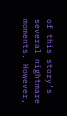of this story’s several nightmare moments. However,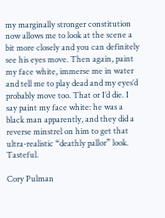my marginally stronger constitution now allows me to look at the scene a bit more closely and you can definitely see his eyes move. Then again, paint my face white, immerse me in water and tell me to play dead and my eyes’d probably move too. That or I’d die. I say paint my face white: he was a black man apparently, and they did a reverse minstrel on him to get that ultra-realistic “deathly pallor” look. Tasteful.

Cory Pulman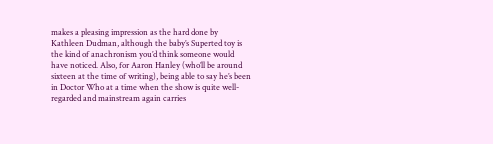makes a pleasing impression as the hard done by Kathleen Dudman, although the baby’s Superted toy is the kind of anachronism you’d think someone would have noticed. Also, for Aaron Hanley (who’ll be around sixteen at the time of writing), being able to say he’s been in Doctor Who at a time when the show is quite well-regarded and mainstream again carries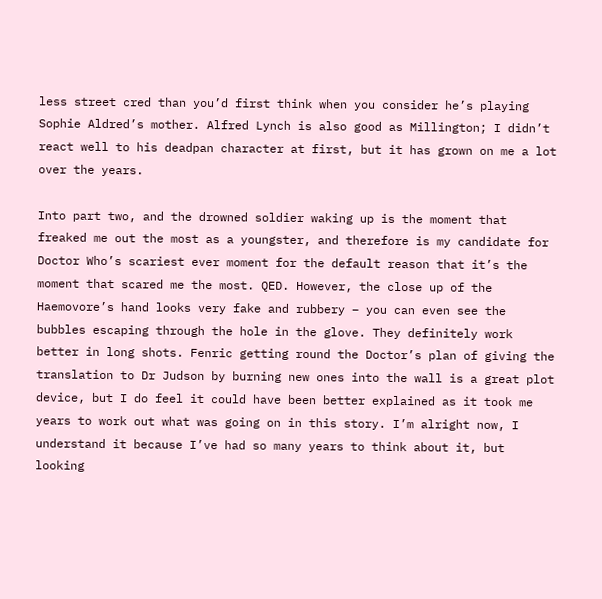less street cred than you’d first think when you consider he’s playing Sophie Aldred’s mother. Alfred Lynch is also good as Millington; I didn’t react well to his deadpan character at first, but it has grown on me a lot over the years.

Into part two, and the drowned soldier waking up is the moment that freaked me out the most as a youngster, and therefore is my candidate for Doctor Who’s scariest ever moment for the default reason that it’s the moment that scared me the most. QED. However, the close up of the Haemovore’s hand looks very fake and rubbery – you can even see the bubbles escaping through the hole in the glove. They definitely work better in long shots. Fenric getting round the Doctor’s plan of giving the translation to Dr Judson by burning new ones into the wall is a great plot device, but I do feel it could have been better explained as it took me years to work out what was going on in this story. I’m alright now, I understand it because I’ve had so many years to think about it, but looking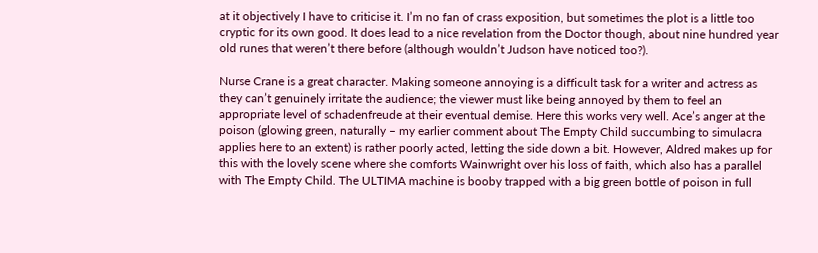at it objectively I have to criticise it. I’m no fan of crass exposition, but sometimes the plot is a little too cryptic for its own good. It does lead to a nice revelation from the Doctor though, about nine hundred year old runes that weren’t there before (although wouldn’t Judson have noticed too?).

Nurse Crane is a great character. Making someone annoying is a difficult task for a writer and actress as they can’t genuinely irritate the audience; the viewer must like being annoyed by them to feel an appropriate level of schadenfreude at their eventual demise. Here this works very well. Ace’s anger at the poison (glowing green, naturally – my earlier comment about The Empty Child succumbing to simulacra applies here to an extent) is rather poorly acted, letting the side down a bit. However, Aldred makes up for this with the lovely scene where she comforts Wainwright over his loss of faith, which also has a parallel with The Empty Child. The ULTIMA machine is booby trapped with a big green bottle of poison in full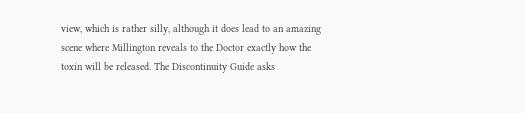view, which is rather silly, although it does lead to an amazing scene where Millington reveals to the Doctor exactly how the toxin will be released. The Discontinuity Guide asks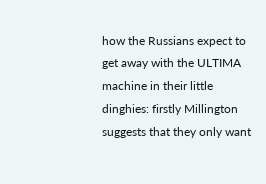how the Russians expect to get away with the ULTIMA machine in their little dinghies: firstly Millington suggests that they only want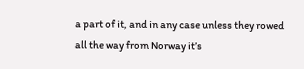a part of it, and in any case unless they rowed all the way from Norway it’s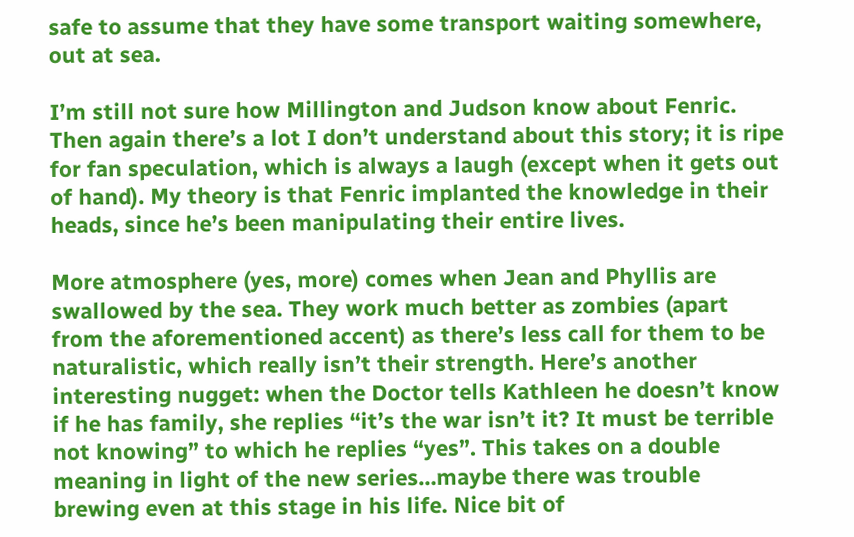safe to assume that they have some transport waiting somewhere, out at sea.

I’m still not sure how Millington and Judson know about Fenric. Then again there’s a lot I don’t understand about this story; it is ripe for fan speculation, which is always a laugh (except when it gets out of hand). My theory is that Fenric implanted the knowledge in their heads, since he’s been manipulating their entire lives.

More atmosphere (yes, more) comes when Jean and Phyllis are swallowed by the sea. They work much better as zombies (apart from the aforementioned accent) as there’s less call for them to be naturalistic, which really isn’t their strength. Here’s another interesting nugget: when the Doctor tells Kathleen he doesn’t know if he has family, she replies “it’s the war isn’t it? It must be terrible not knowing” to which he replies “yes”. This takes on a double meaning in light of the new series…maybe there was trouble brewing even at this stage in his life. Nice bit of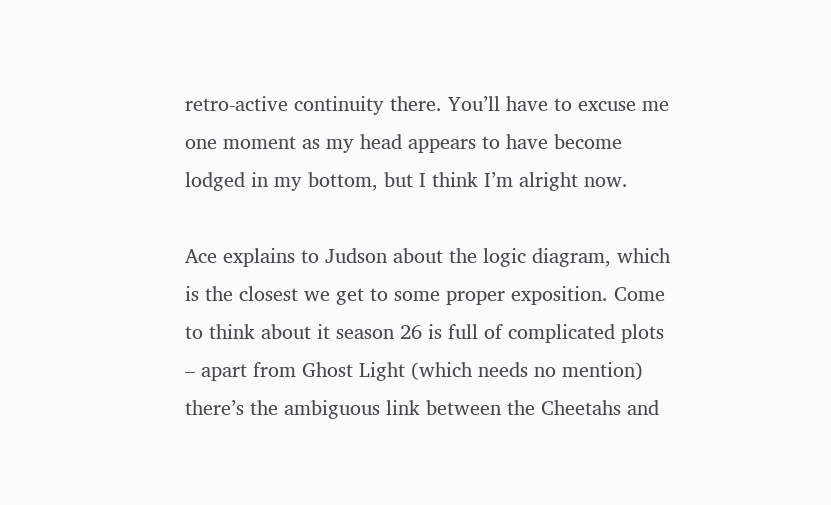retro-active continuity there. You’ll have to excuse me one moment as my head appears to have become lodged in my bottom, but I think I’m alright now.

Ace explains to Judson about the logic diagram, which is the closest we get to some proper exposition. Come to think about it season 26 is full of complicated plots – apart from Ghost Light (which needs no mention) there’s the ambiguous link between the Cheetahs and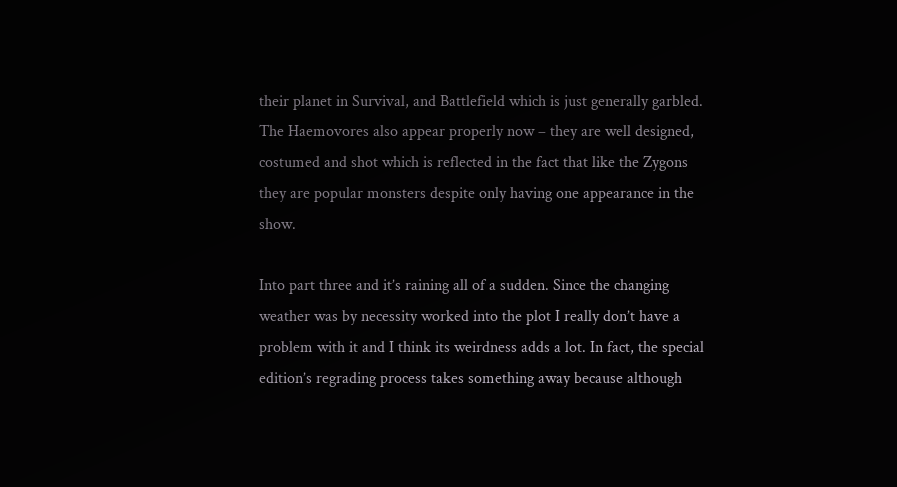their planet in Survival, and Battlefield which is just generally garbled. The Haemovores also appear properly now – they are well designed, costumed and shot which is reflected in the fact that like the Zygons they are popular monsters despite only having one appearance in the show.

Into part three and it’s raining all of a sudden. Since the changing weather was by necessity worked into the plot I really don’t have a problem with it and I think its weirdness adds a lot. In fact, the special edition’s regrading process takes something away because although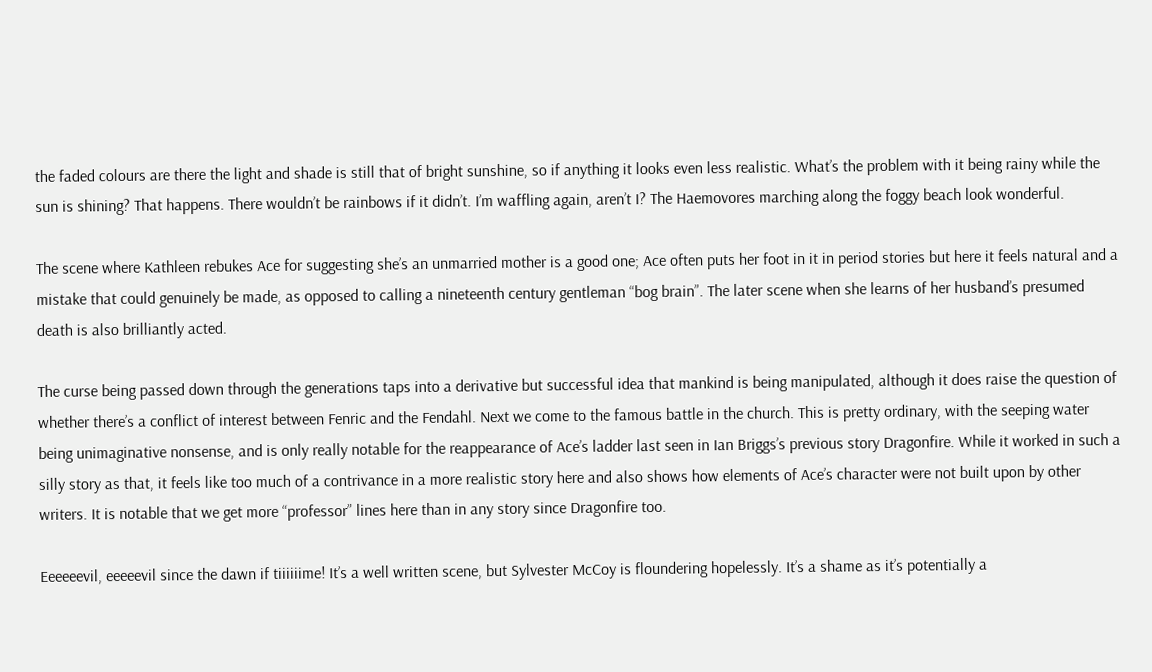the faded colours are there the light and shade is still that of bright sunshine, so if anything it looks even less realistic. What’s the problem with it being rainy while the sun is shining? That happens. There wouldn’t be rainbows if it didn’t. I’m waffling again, aren’t I? The Haemovores marching along the foggy beach look wonderful.

The scene where Kathleen rebukes Ace for suggesting she’s an unmarried mother is a good one; Ace often puts her foot in it in period stories but here it feels natural and a mistake that could genuinely be made, as opposed to calling a nineteenth century gentleman “bog brain”. The later scene when she learns of her husband’s presumed death is also brilliantly acted.

The curse being passed down through the generations taps into a derivative but successful idea that mankind is being manipulated, although it does raise the question of whether there’s a conflict of interest between Fenric and the Fendahl. Next we come to the famous battle in the church. This is pretty ordinary, with the seeping water being unimaginative nonsense, and is only really notable for the reappearance of Ace’s ladder last seen in Ian Briggs’s previous story Dragonfire. While it worked in such a silly story as that, it feels like too much of a contrivance in a more realistic story here and also shows how elements of Ace’s character were not built upon by other writers. It is notable that we get more “professor” lines here than in any story since Dragonfire too.

Eeeeeevil, eeeeevil since the dawn if tiiiiiime! It’s a well written scene, but Sylvester McCoy is floundering hopelessly. It’s a shame as it’s potentially a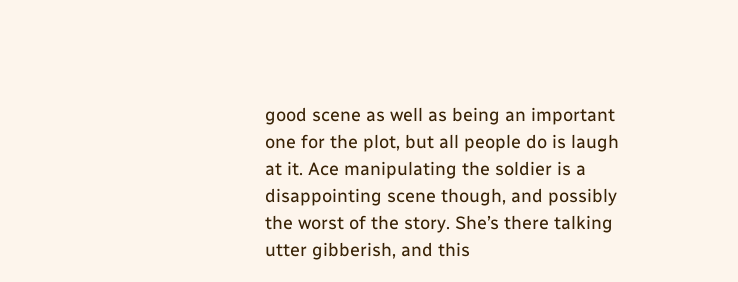good scene as well as being an important one for the plot, but all people do is laugh at it. Ace manipulating the soldier is a disappointing scene though, and possibly the worst of the story. She’s there talking utter gibberish, and this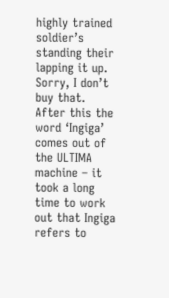highly trained soldier’s standing their lapping it up. Sorry, I don’t buy that. After this the word ‘Ingiga’ comes out of the ULTIMA machine – it took a long time to work out that Ingiga refers to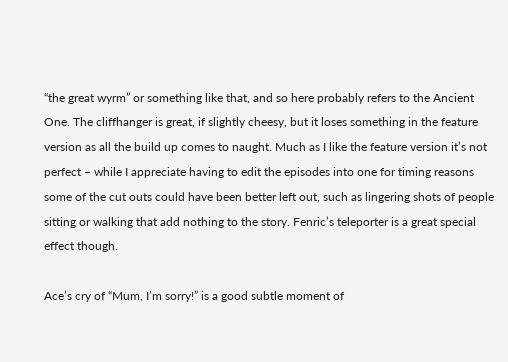“the great wyrm” or something like that, and so here probably refers to the Ancient One. The cliffhanger is great, if slightly cheesy, but it loses something in the feature version as all the build up comes to naught. Much as I like the feature version it’s not perfect – while I appreciate having to edit the episodes into one for timing reasons some of the cut outs could have been better left out, such as lingering shots of people sitting or walking that add nothing to the story. Fenric’s teleporter is a great special effect though.

Ace’s cry of “Mum, I’m sorry!” is a good subtle moment of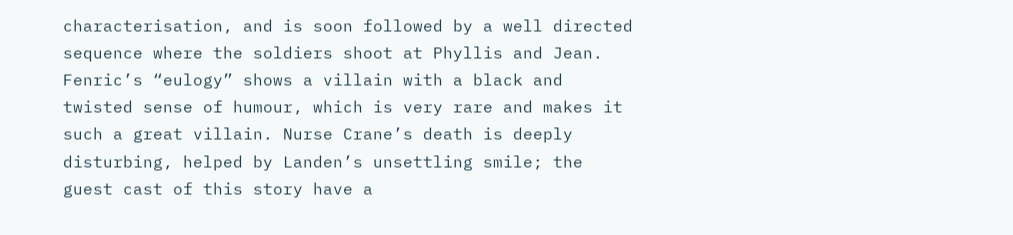characterisation, and is soon followed by a well directed sequence where the soldiers shoot at Phyllis and Jean. Fenric’s “eulogy” shows a villain with a black and twisted sense of humour, which is very rare and makes it such a great villain. Nurse Crane’s death is deeply disturbing, helped by Landen’s unsettling smile; the guest cast of this story have a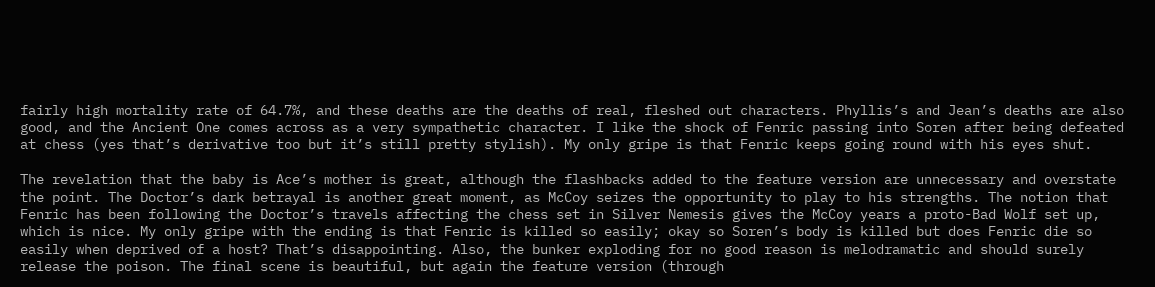fairly high mortality rate of 64.7%, and these deaths are the deaths of real, fleshed out characters. Phyllis’s and Jean’s deaths are also good, and the Ancient One comes across as a very sympathetic character. I like the shock of Fenric passing into Soren after being defeated at chess (yes that’s derivative too but it’s still pretty stylish). My only gripe is that Fenric keeps going round with his eyes shut.

The revelation that the baby is Ace’s mother is great, although the flashbacks added to the feature version are unnecessary and overstate the point. The Doctor’s dark betrayal is another great moment, as McCoy seizes the opportunity to play to his strengths. The notion that Fenric has been following the Doctor’s travels affecting the chess set in Silver Nemesis gives the McCoy years a proto-Bad Wolf set up, which is nice. My only gripe with the ending is that Fenric is killed so easily; okay so Soren’s body is killed but does Fenric die so easily when deprived of a host? That’s disappointing. Also, the bunker exploding for no good reason is melodramatic and should surely release the poison. The final scene is beautiful, but again the feature version (through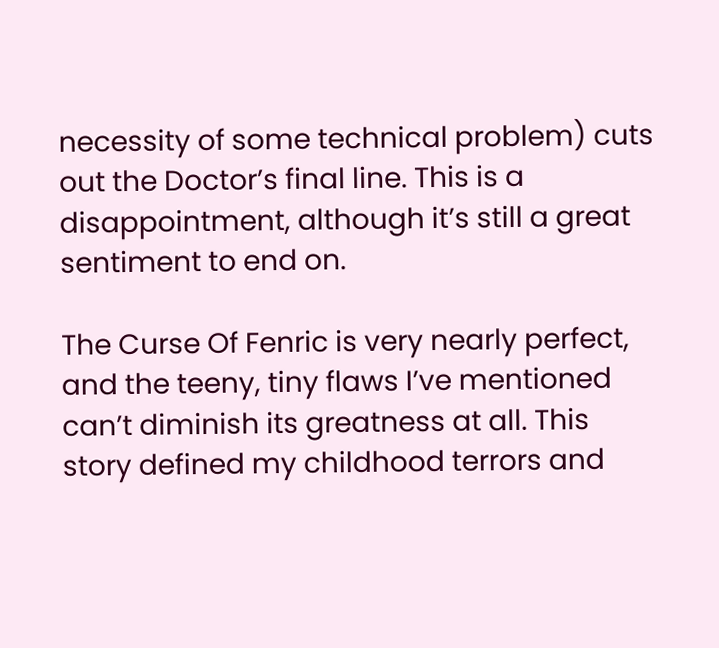necessity of some technical problem) cuts out the Doctor’s final line. This is a disappointment, although it’s still a great sentiment to end on.

The Curse Of Fenric is very nearly perfect, and the teeny, tiny flaws I’ve mentioned can’t diminish its greatness at all. This story defined my childhood terrors and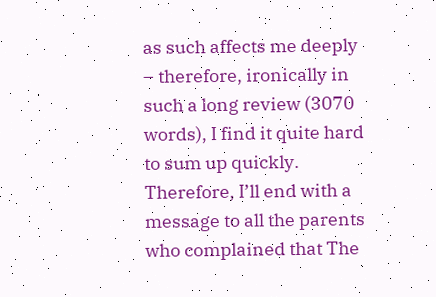as such affects me deeply – therefore, ironically in such a long review (3070 words), I find it quite hard to sum up quickly. Therefore, I’ll end with a message to all the parents who complained that The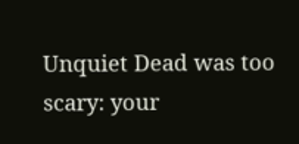Unquiet Dead was too scary: your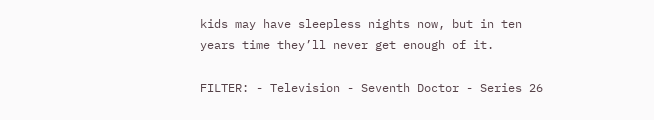kids may have sleepless nights now, but in ten years time they’ll never get enough of it.

FILTER: - Television - Seventh Doctor - Series 26